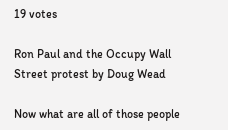19 votes

Ron Paul and the Occupy Wall Street protest by Doug Wead

Now what are all of those people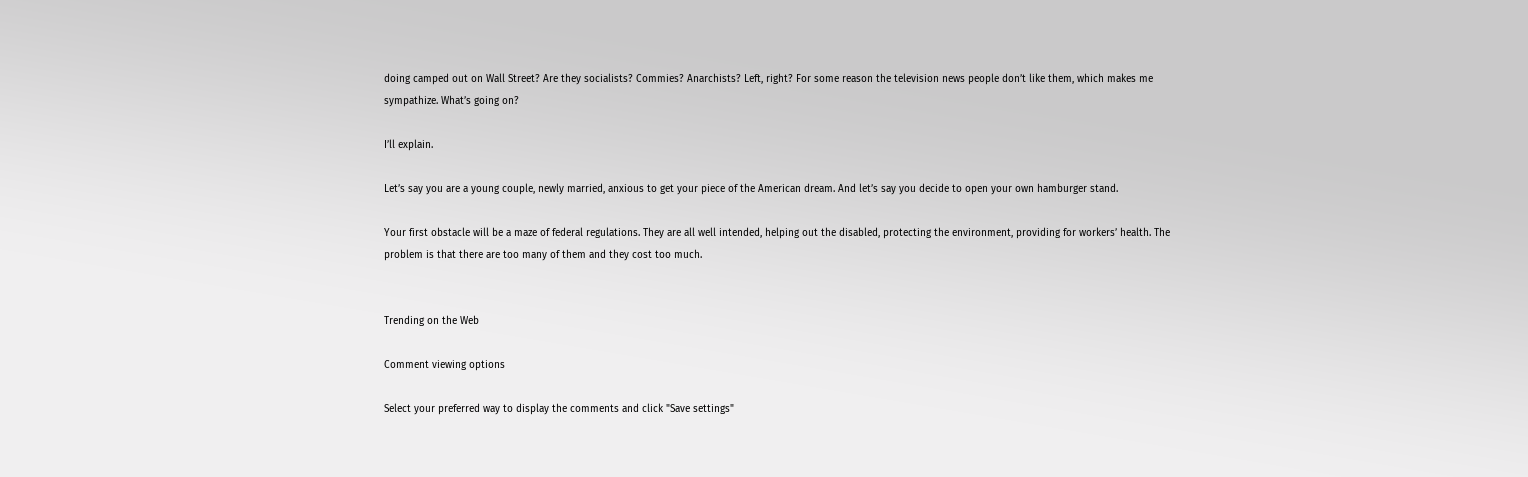doing camped out on Wall Street? Are they socialists? Commies? Anarchists? Left, right? For some reason the television news people don’t like them, which makes me sympathize. What’s going on?

I’ll explain.

Let’s say you are a young couple, newly married, anxious to get your piece of the American dream. And let’s say you decide to open your own hamburger stand.

Your first obstacle will be a maze of federal regulations. They are all well intended, helping out the disabled, protecting the environment, providing for workers’ health. The problem is that there are too many of them and they cost too much.


Trending on the Web

Comment viewing options

Select your preferred way to display the comments and click "Save settings"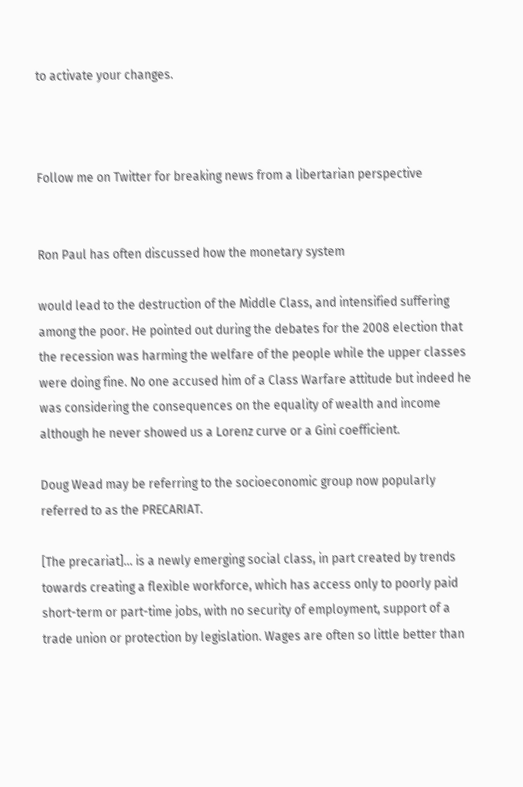to activate your changes.



Follow me on Twitter for breaking news from a libertarian perspective


Ron Paul has often discussed how the monetary system

would lead to the destruction of the Middle Class, and intensified suffering among the poor. He pointed out during the debates for the 2008 election that the recession was harming the welfare of the people while the upper classes were doing fine. No one accused him of a Class Warfare attitude but indeed he was considering the consequences on the equality of wealth and income although he never showed us a Lorenz curve or a Gini coefficient.

Doug Wead may be referring to the socioeconomic group now popularly referred to as the PRECARIAT.

[The precariat]... is a newly emerging social class, in part created by trends towards creating a flexible workforce, which has access only to poorly paid short-term or part-time jobs, with no security of employment, support of a trade union or protection by legislation. Wages are often so little better than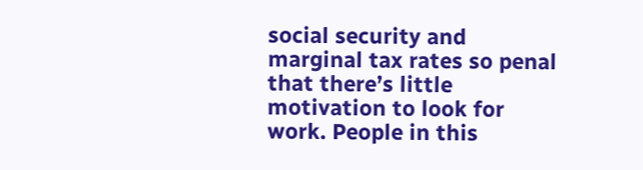social security and marginal tax rates so penal that there’s little motivation to look for work. People in this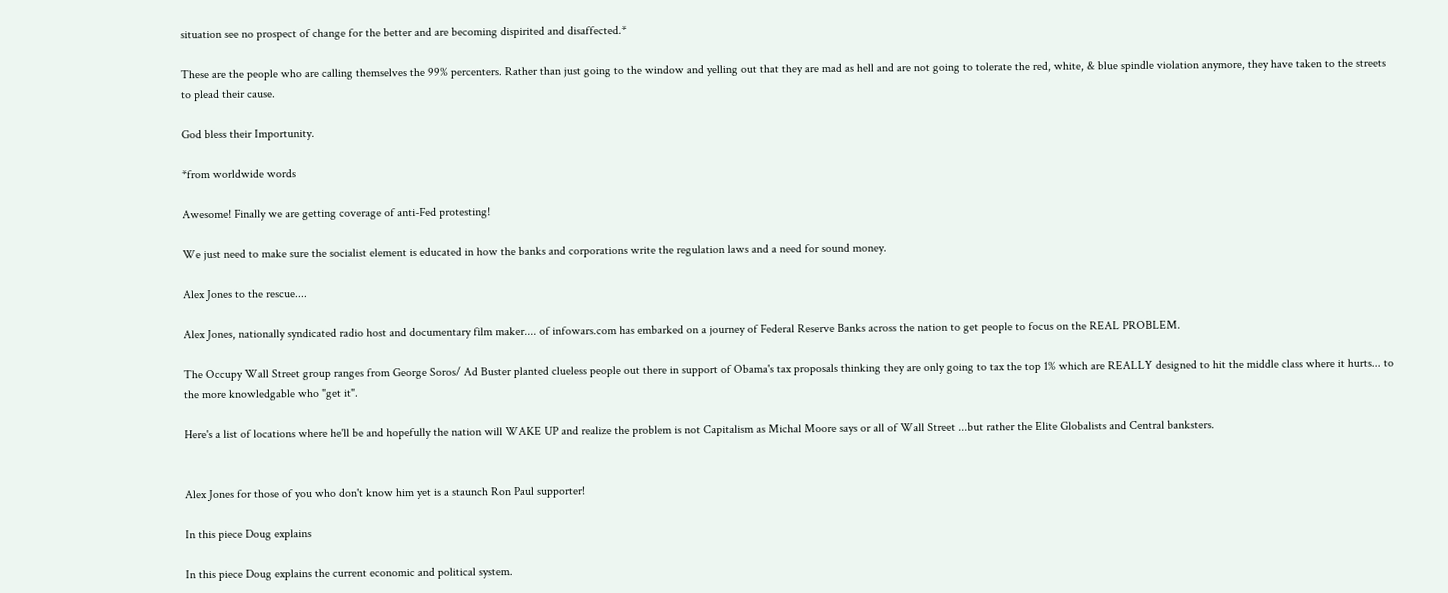situation see no prospect of change for the better and are becoming dispirited and disaffected.*

These are the people who are calling themselves the 99% percenters. Rather than just going to the window and yelling out that they are mad as hell and are not going to tolerate the red, white, & blue spindle violation anymore, they have taken to the streets to plead their cause.

God bless their Importunity.

*from worldwide words

Awesome! Finally we are getting coverage of anti-Fed protesting!

We just need to make sure the socialist element is educated in how the banks and corporations write the regulation laws and a need for sound money.

Alex Jones to the rescue....

Alex Jones, nationally syndicated radio host and documentary film maker.... of infowars.com has embarked on a journey of Federal Reserve Banks across the nation to get people to focus on the REAL PROBLEM.

The Occupy Wall Street group ranges from George Soros/ Ad Buster planted clueless people out there in support of Obama's tax proposals thinking they are only going to tax the top 1% which are REALLY designed to hit the middle class where it hurts... to the more knowledgable who "get it".

Here's a list of locations where he'll be and hopefully the nation will WAKE UP and realize the problem is not Capitalism as Michal Moore says or all of Wall Street ...but rather the Elite Globalists and Central banksters.


Alex Jones for those of you who don't know him yet is a staunch Ron Paul supporter!

In this piece Doug explains

In this piece Doug explains the current economic and political system.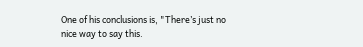One of his conclusions is, "There’s just no nice way to say this.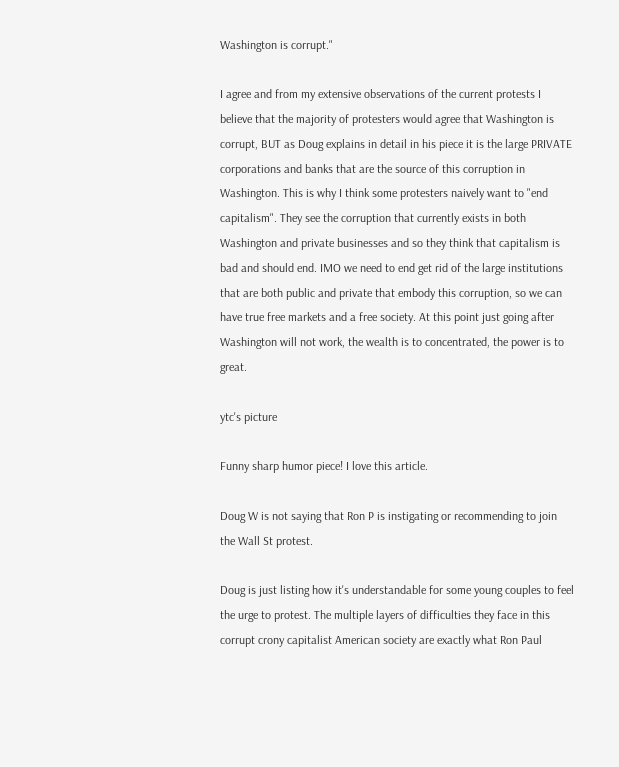Washington is corrupt."

I agree and from my extensive observations of the current protests I believe that the majority of protesters would agree that Washington is corrupt, BUT as Doug explains in detail in his piece it is the large PRIVATE corporations and banks that are the source of this corruption in Washington. This is why I think some protesters naively want to "end capitalism". They see the corruption that currently exists in both Washington and private businesses and so they think that capitalism is bad and should end. IMO we need to end get rid of the large institutions that are both public and private that embody this corruption, so we can have true free markets and a free society. At this point just going after Washington will not work, the wealth is to concentrated, the power is to great.

ytc's picture

Funny sharp humor piece! I love this article.

Doug W is not saying that Ron P is instigating or recommending to join the Wall St protest.

Doug is just listing how it's understandable for some young couples to feel the urge to protest. The multiple layers of difficulties they face in this corrupt crony capitalist American society are exactly what Ron Paul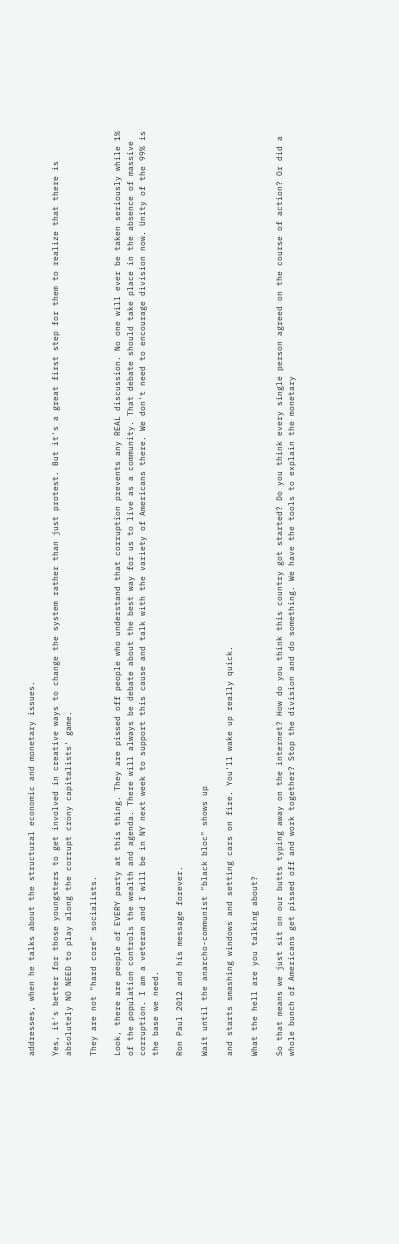addresses, when he talks about the structural economic and monetary issues.

Yes, it's better for those youngsters to get involved in creative ways to change the system rather than just protest. But it's a great first step for them to realize that there is absolutely NO NEED to play along the corrupt crony capitalists' game.

They are not "hard core" socialists.

Look, there are people of EVERY party at this thing. They are pissed off people who understand that corruption prevents any REAL discussion. No one will ever be taken seriously while 1% of the population controls the wealth and agenda. There will always be debate about the best way for us to live as a community. That debate should take place in the absence of massive corruption. I am a veteran and I will be in NY next week to support this cause and talk with the variety of Americans there. We don't need to encourage division now. Unity of the 99% is the base we need.

Ron Paul 2012 and his message forever.

Wait until the anarcho-communist "black bloc" shows up

and starts smashing windows and setting cars on fire. You'll wake up really quick.

What the hell are you talking about?

So that means we just sit on our butts typing away on the internet? How do you think this country got started? Do you think every single person agreed on the course of action? Or did a whole bunch of Americans get pissed off and work together? Stop the division and do something. We have the tools to explain the monetary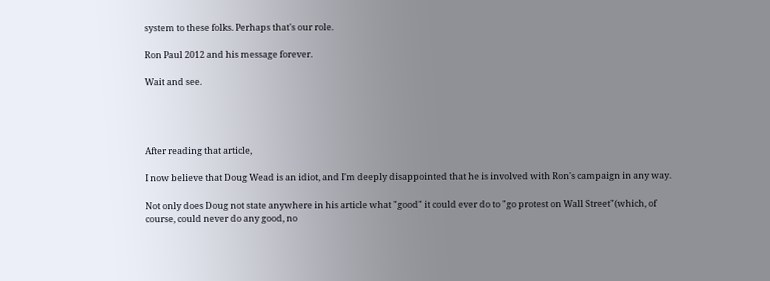system to these folks. Perhaps that's our role.

Ron Paul 2012 and his message forever.

Wait and see.




After reading that article,

I now believe that Doug Wead is an idiot, and I'm deeply disappointed that he is involved with Ron's campaign in any way.

Not only does Doug not state anywhere in his article what "good" it could ever do to "go protest on Wall Street"(which, of course, could never do any good, no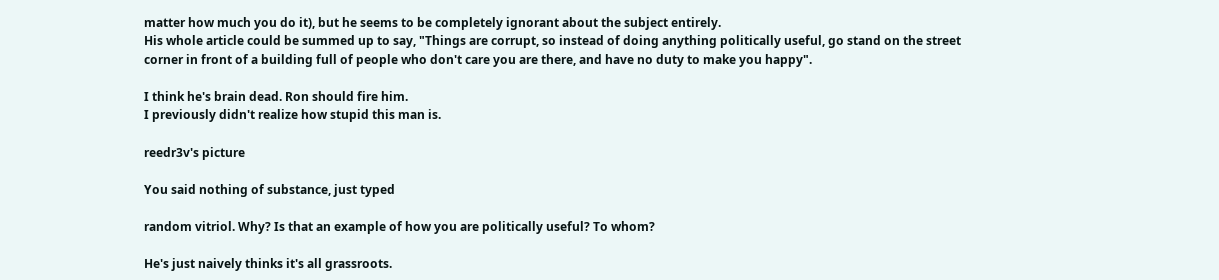matter how much you do it), but he seems to be completely ignorant about the subject entirely.
His whole article could be summed up to say, "Things are corrupt, so instead of doing anything politically useful, go stand on the street corner in front of a building full of people who don't care you are there, and have no duty to make you happy".

I think he's brain dead. Ron should fire him.
I previously didn't realize how stupid this man is.

reedr3v's picture

You said nothing of substance, just typed

random vitriol. Why? Is that an example of how you are politically useful? To whom?

He's just naively thinks it's all grassroots.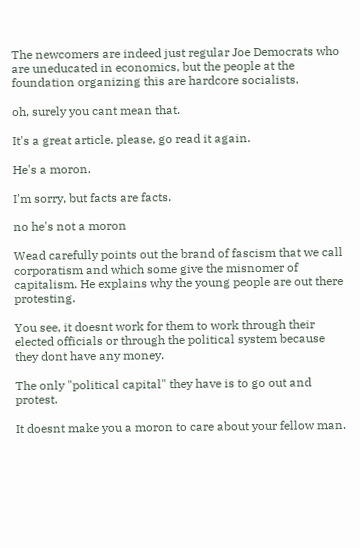The newcomers are indeed just regular Joe Democrats who are uneducated in economics, but the people at the foundation organizing this are hardcore socialists.

oh, surely you cant mean that.

It's a great article. please, go read it again.

He's a moron.

I'm sorry, but facts are facts.

no he's not a moron

Wead carefully points out the brand of fascism that we call corporatism and which some give the misnomer of capitalism. He explains why the young people are out there protesting.

You see, it doesnt work for them to work through their elected officials or through the political system because they dont have any money.

The only "political capital" they have is to go out and protest.

It doesnt make you a moron to care about your fellow man.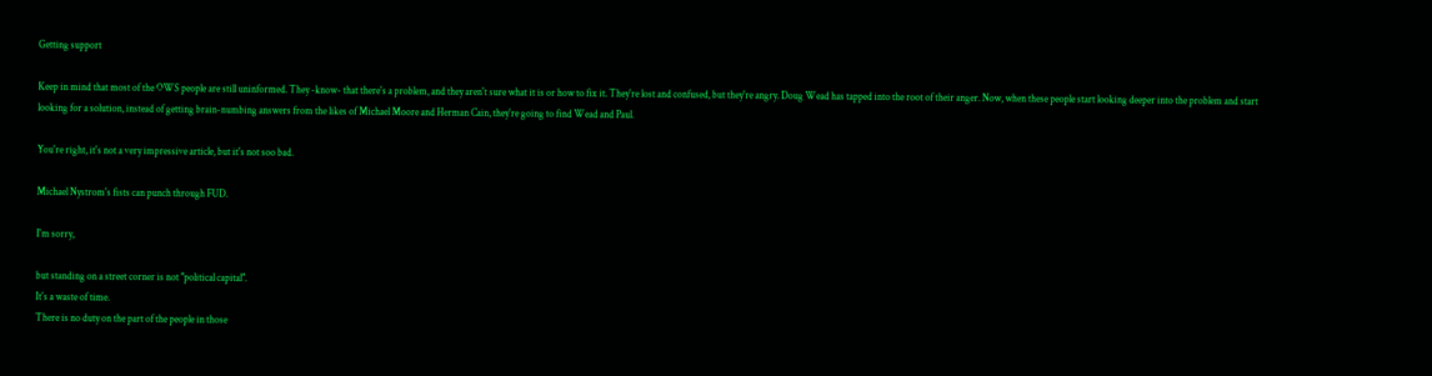Getting support

Keep in mind that most of the OWS people are still uninformed. They -know- that there's a problem, and they aren't sure what it is or how to fix it. They're lost and confused, but they're angry. Doug Wead has tapped into the root of their anger. Now, when these people start looking deeper into the problem and start looking for a solution, instead of getting brain-numbing answers from the likes of Michael Moore and Herman Cain, they're going to find Wead and Paul.

You're right, it's not a very impressive article, but it's not soo bad.

Michael Nystrom's fists can punch through FUD.

I'm sorry,

but standing on a street corner is not "political capital".
It's a waste of time.
There is no duty on the part of the people in those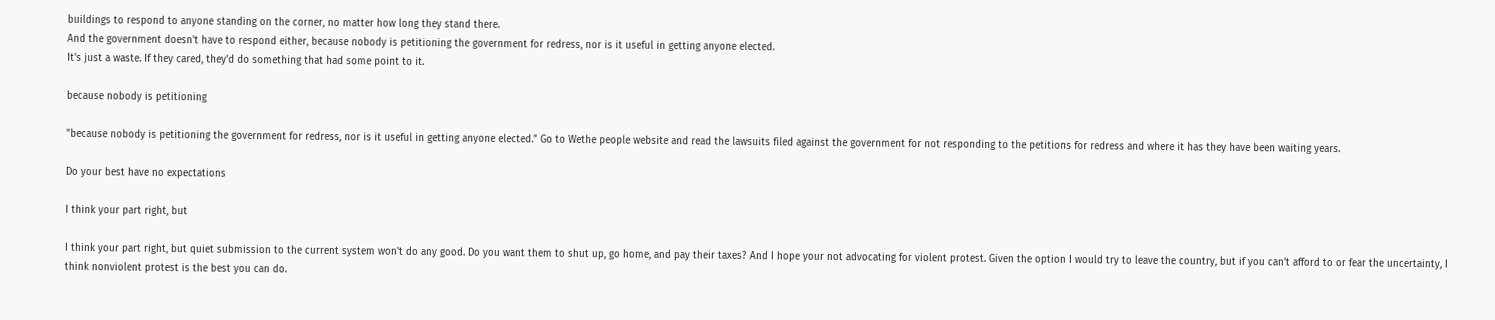buildings to respond to anyone standing on the corner, no matter how long they stand there.
And the government doesn't have to respond either, because nobody is petitioning the government for redress, nor is it useful in getting anyone elected.
It's just a waste. If they cared, they'd do something that had some point to it.

because nobody is petitioning

"because nobody is petitioning the government for redress, nor is it useful in getting anyone elected." Go to Wethe people website and read the lawsuits filed against the government for not responding to the petitions for redress and where it has they have been waiting years.

Do your best have no expectations

I think your part right, but

I think your part right, but quiet submission to the current system won't do any good. Do you want them to shut up, go home, and pay their taxes? And I hope your not advocating for violent protest. Given the option I would try to leave the country, but if you can't afford to or fear the uncertainty, I think nonviolent protest is the best you can do.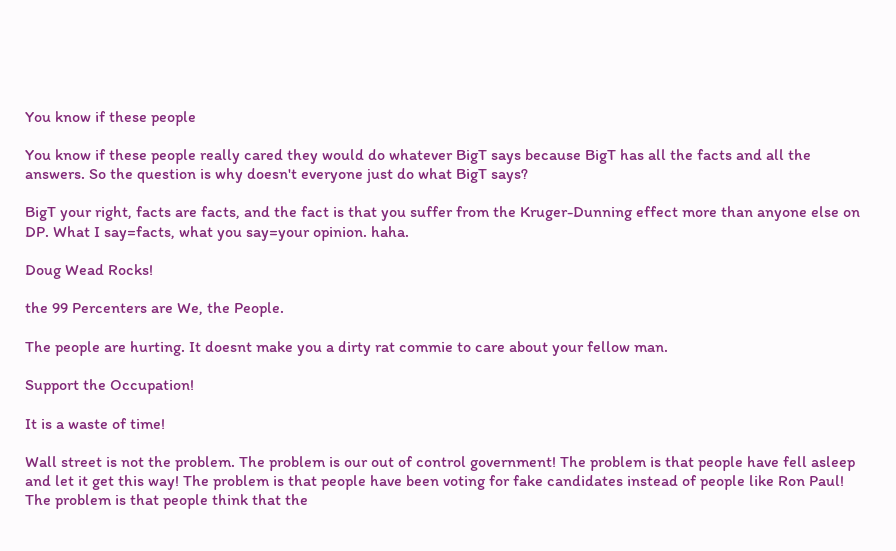You know if these people

You know if these people really cared they would do whatever BigT says because BigT has all the facts and all the answers. So the question is why doesn't everyone just do what BigT says?

BigT your right, facts are facts, and the fact is that you suffer from the Kruger-Dunning effect more than anyone else on DP. What I say=facts, what you say=your opinion. haha.

Doug Wead Rocks!

the 99 Percenters are We, the People.

The people are hurting. It doesnt make you a dirty rat commie to care about your fellow man.

Support the Occupation!

It is a waste of time!

Wall street is not the problem. The problem is our out of control government! The problem is that people have fell asleep and let it get this way! The problem is that people have been voting for fake candidates instead of people like Ron Paul! The problem is that people think that the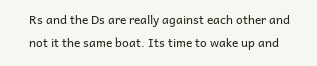Rs and the Ds are really against each other and not it the same boat. Its time to wake up and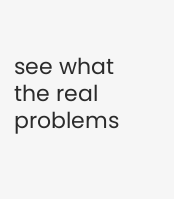see what the real problems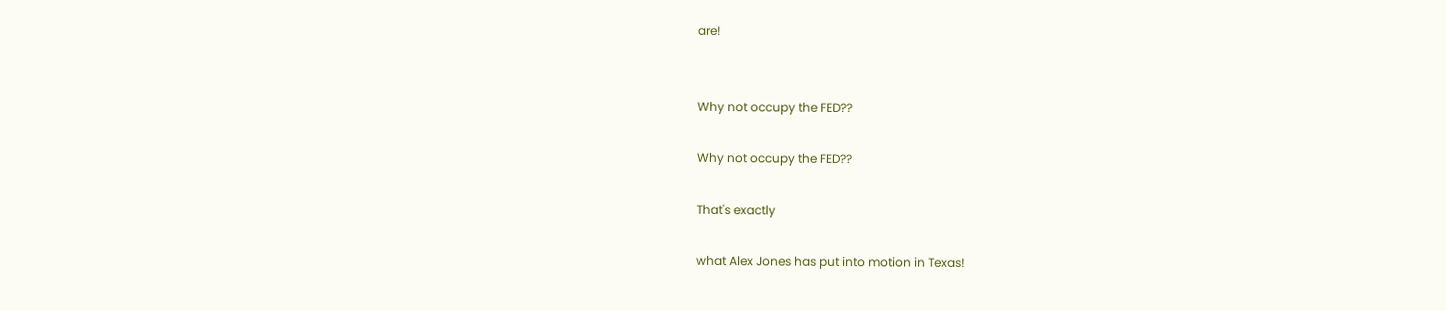are!


Why not occupy the FED??

Why not occupy the FED??

That's exactly

what Alex Jones has put into motion in Texas!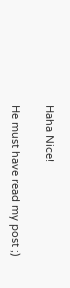Haha Nice!

He must have read my post ;)